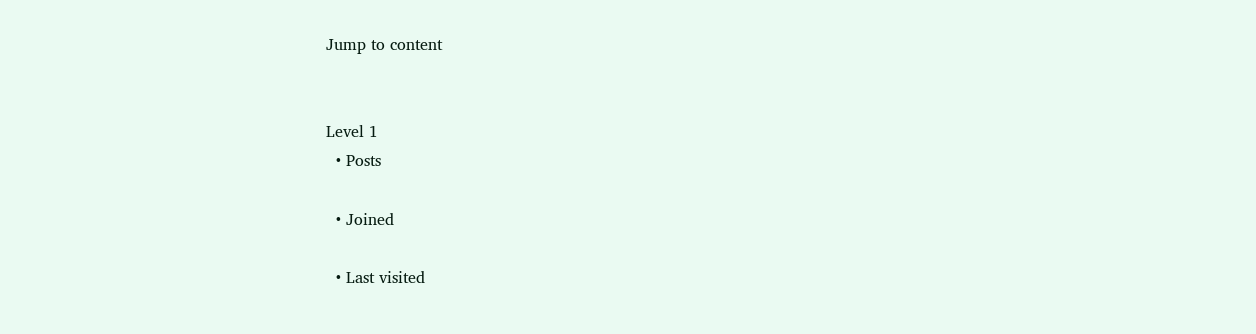Jump to content


Level 1
  • Posts

  • Joined

  • Last visited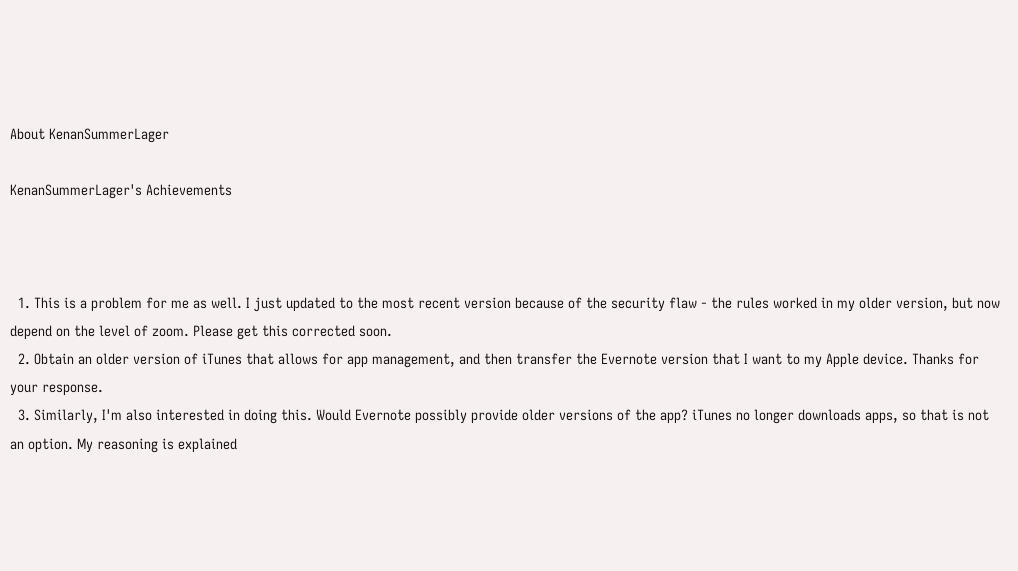About KenanSummerLager

KenanSummerLager's Achievements



  1. This is a problem for me as well. I just updated to the most recent version because of the security flaw - the rules worked in my older version, but now depend on the level of zoom. Please get this corrected soon.
  2. Obtain an older version of iTunes that allows for app management, and then transfer the Evernote version that I want to my Apple device. Thanks for your response.
  3. Similarly, I'm also interested in doing this. Would Evernote possibly provide older versions of the app? iTunes no longer downloads apps, so that is not an option. My reasoning is explained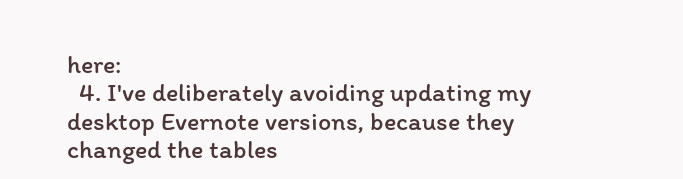here:
  4. I've deliberately avoiding updating my desktop Evernote versions, because they changed the tables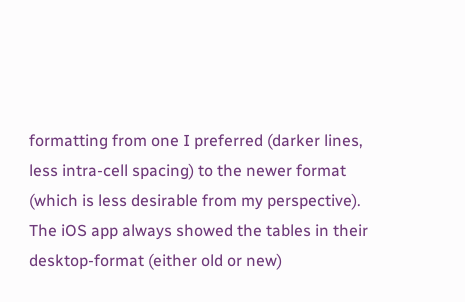formatting from one I preferred (darker lines, less intra-cell spacing) to the newer format (which is less desirable from my perspective). The iOS app always showed the tables in their desktop-format (either old or new)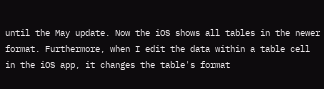until the May update. Now the iOS shows all tables in the newer format. Furthermore, when I edit the data within a table cell in the iOS app, it changes the table's format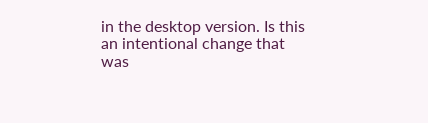in the desktop version. Is this an intentional change that was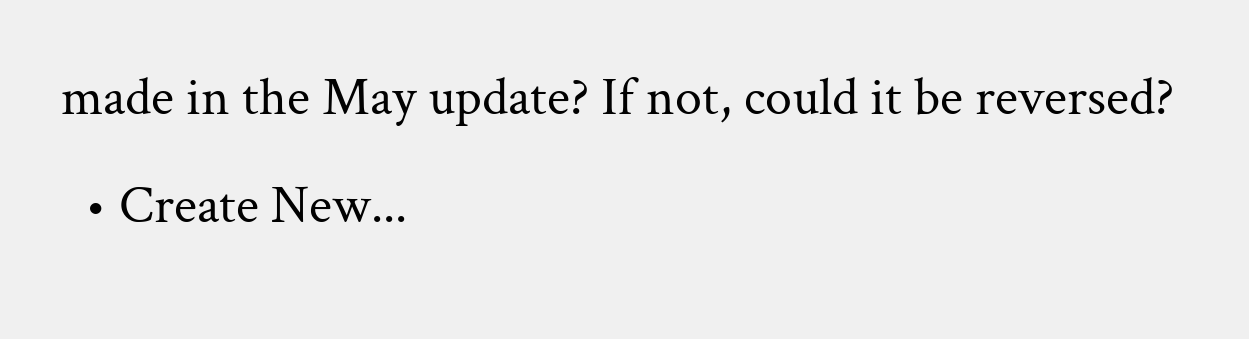made in the May update? If not, could it be reversed?
  • Create New...